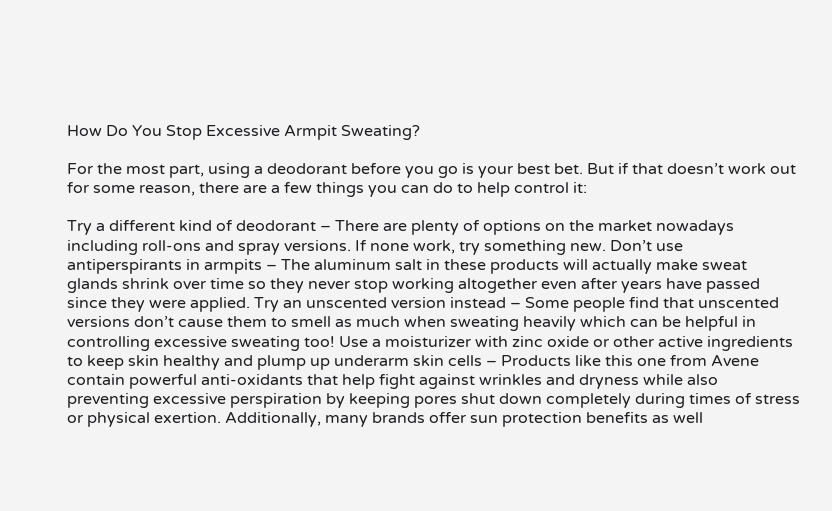How Do You Stop Excessive Armpit Sweating?

For the most part, using a deodorant before you go is your best bet. But if that doesn’t work out for some reason, there are a few things you can do to help control it:

Try a different kind of deodorant – There are plenty of options on the market nowadays including roll-ons and spray versions. If none work, try something new. Don’t use antiperspirants in armpits – The aluminum salt in these products will actually make sweat glands shrink over time so they never stop working altogether even after years have passed since they were applied. Try an unscented version instead – Some people find that unscented versions don’t cause them to smell as much when sweating heavily which can be helpful in controlling excessive sweating too! Use a moisturizer with zinc oxide or other active ingredients to keep skin healthy and plump up underarm skin cells – Products like this one from Avene contain powerful anti-oxidants that help fight against wrinkles and dryness while also preventing excessive perspiration by keeping pores shut down completely during times of stress or physical exertion. Additionally, many brands offer sun protection benefits as well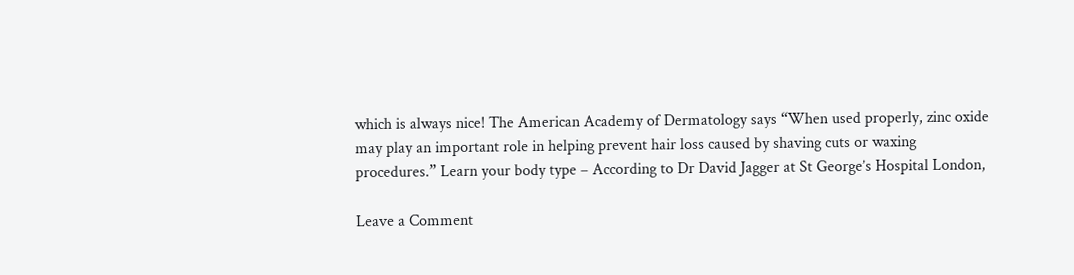which is always nice! The American Academy of Dermatology says “When used properly, zinc oxide may play an important role in helping prevent hair loss caused by shaving cuts or waxing procedures.” Learn your body type – According to Dr David Jagger at St George’s Hospital London,

Leave a Comment